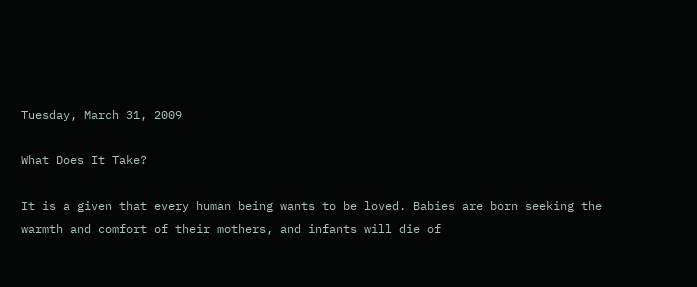Tuesday, March 31, 2009

What Does It Take?

It is a given that every human being wants to be loved. Babies are born seeking the warmth and comfort of their mothers, and infants will die of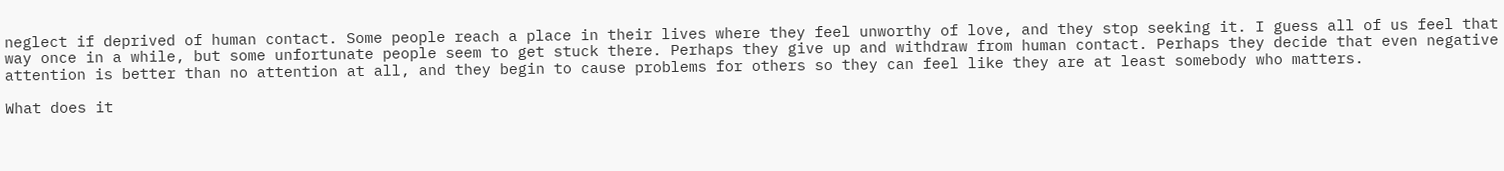neglect if deprived of human contact. Some people reach a place in their lives where they feel unworthy of love, and they stop seeking it. I guess all of us feel that way once in a while, but some unfortunate people seem to get stuck there. Perhaps they give up and withdraw from human contact. Perhaps they decide that even negative attention is better than no attention at all, and they begin to cause problems for others so they can feel like they are at least somebody who matters.

What does it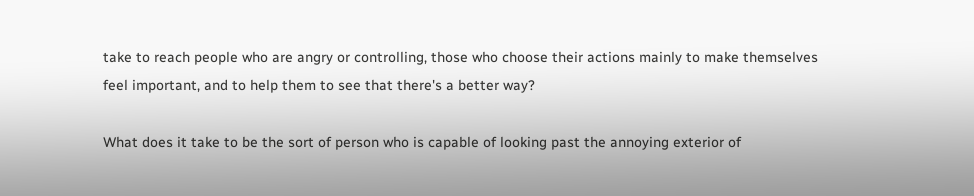take to reach people who are angry or controlling, those who choose their actions mainly to make themselves feel important, and to help them to see that there's a better way?

What does it take to be the sort of person who is capable of looking past the annoying exterior of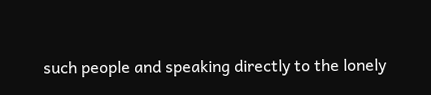such people and speaking directly to the lonely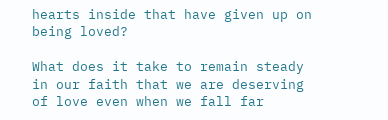hearts inside that have given up on being loved?

What does it take to remain steady in our faith that we are deserving of love even when we fall far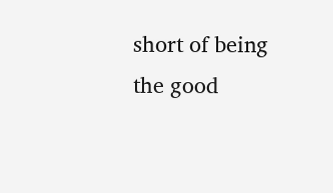short of being the good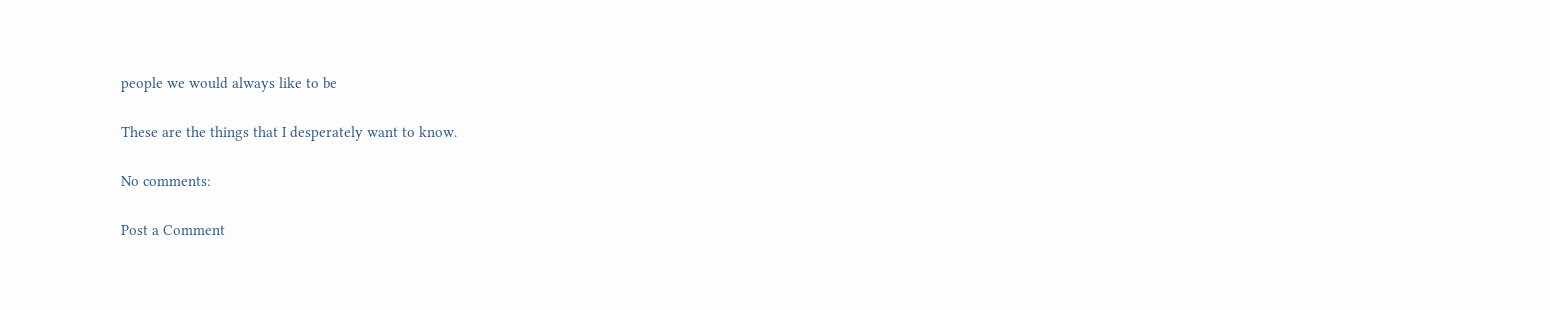people we would always like to be

These are the things that I desperately want to know.

No comments:

Post a Comment